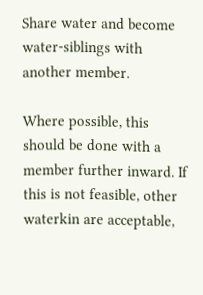Share water and become water-siblings with another member.

Where possible, this should be done with a member further inward. If this is not feasible, other waterkin are acceptable,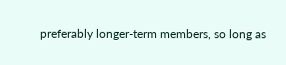preferably longer-term members, so long as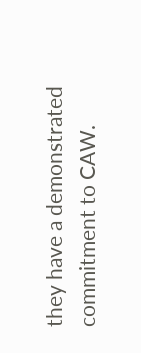they have a demonstrated commitment to CAW.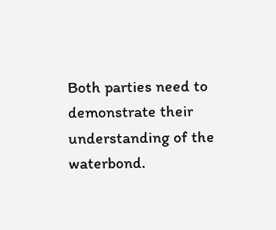Both parties need to demonstrate their understanding of the waterbond.